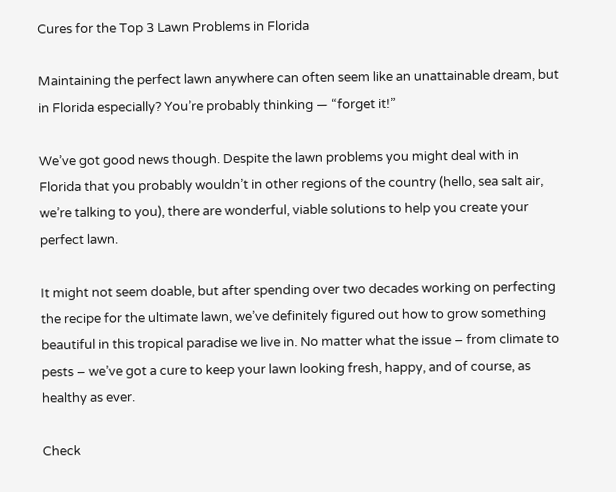Cures for the Top 3 Lawn Problems in Florida

Maintaining the perfect lawn anywhere can often seem like an unattainable dream, but in Florida especially? You’re probably thinking — “forget it!”

We’ve got good news though. Despite the lawn problems you might deal with in Florida that you probably wouldn’t in other regions of the country (hello, sea salt air, we’re talking to you), there are wonderful, viable solutions to help you create your perfect lawn.

It might not seem doable, but after spending over two decades working on perfecting the recipe for the ultimate lawn, we’ve definitely figured out how to grow something beautiful in this tropical paradise we live in. No matter what the issue – from climate to pests – we’ve got a cure to keep your lawn looking fresh, happy, and of course, as healthy as ever.

Check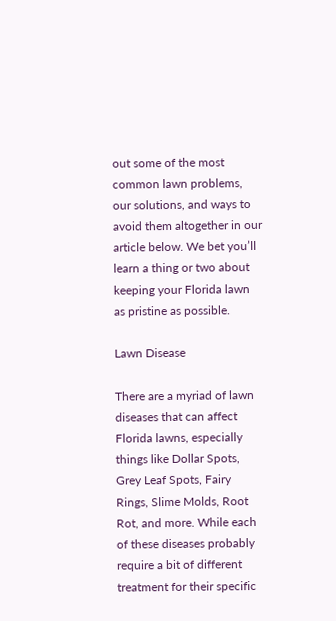out some of the most common lawn problems, our solutions, and ways to avoid them altogether in our article below. We bet you’ll learn a thing or two about keeping your Florida lawn as pristine as possible.

Lawn Disease

There are a myriad of lawn diseases that can affect Florida lawns, especially things like Dollar Spots, Grey Leaf Spots, Fairy Rings, Slime Molds, Root Rot, and more. While each of these diseases probably require a bit of different treatment for their specific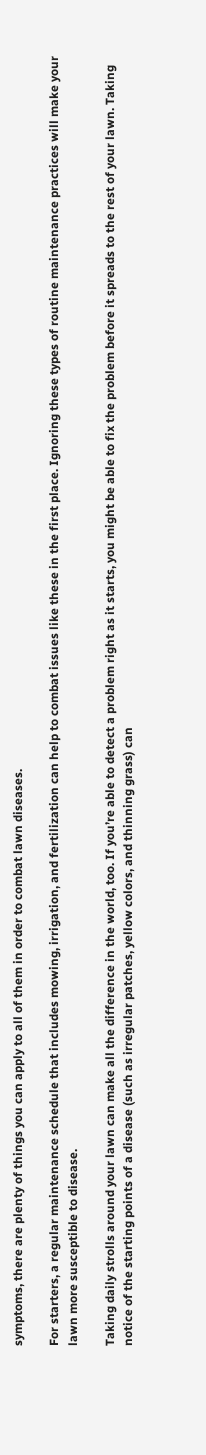symptoms, there are plenty of things you can apply to all of them in order to combat lawn diseases.

For starters, a regular maintenance schedule that includes mowing, irrigation, and fertilization can help to combat issues like these in the first place. Ignoring these types of routine maintenance practices will make your lawn more susceptible to disease.

Taking daily strolls around your lawn can make all the difference in the world, too. If you’re able to detect a problem right as it starts, you might be able to fix the problem before it spreads to the rest of your lawn. Taking notice of the starting points of a disease (such as irregular patches, yellow colors, and thinning grass) can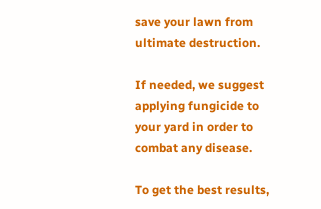save your lawn from ultimate destruction.

If needed, we suggest applying fungicide to your yard in order to combat any disease.

To get the best results,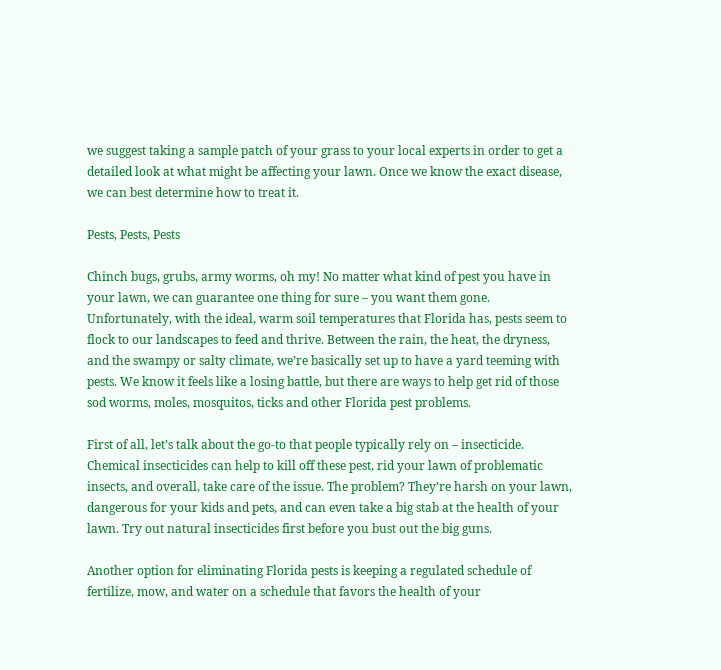we suggest taking a sample patch of your grass to your local experts in order to get a detailed look at what might be affecting your lawn. Once we know the exact disease, we can best determine how to treat it.

Pests, Pests, Pests

Chinch bugs, grubs, army worms, oh my! No matter what kind of pest you have in your lawn, we can guarantee one thing for sure – you want them gone. Unfortunately, with the ideal, warm soil temperatures that Florida has, pests seem to flock to our landscapes to feed and thrive. Between the rain, the heat, the dryness, and the swampy or salty climate, we’re basically set up to have a yard teeming with pests. We know it feels like a losing battle, but there are ways to help get rid of those sod worms, moles, mosquitos, ticks and other Florida pest problems.

First of all, let’s talk about the go-to that people typically rely on – insecticide. Chemical insecticides can help to kill off these pest, rid your lawn of problematic insects, and overall, take care of the issue. The problem? They’re harsh on your lawn, dangerous for your kids and pets, and can even take a big stab at the health of your lawn. Try out natural insecticides first before you bust out the big guns.

Another option for eliminating Florida pests is keeping a regulated schedule of fertilize, mow, and water on a schedule that favors the health of your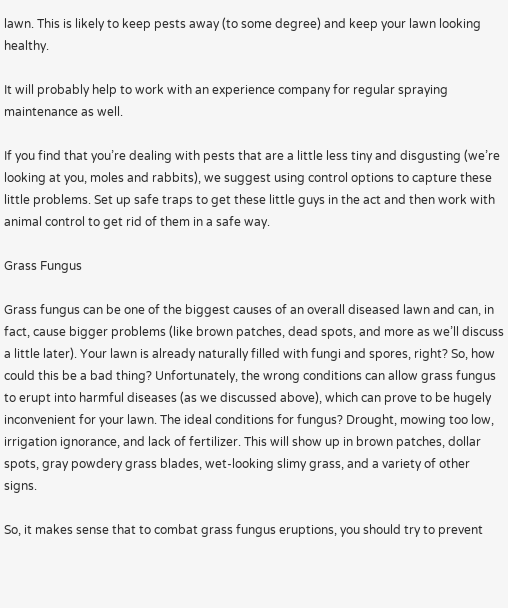lawn. This is likely to keep pests away (to some degree) and keep your lawn looking healthy.

It will probably help to work with an experience company for regular spraying maintenance as well.

If you find that you’re dealing with pests that are a little less tiny and disgusting (we’re looking at you, moles and rabbits), we suggest using control options to capture these little problems. Set up safe traps to get these little guys in the act and then work with animal control to get rid of them in a safe way.

Grass Fungus

Grass fungus can be one of the biggest causes of an overall diseased lawn and can, in fact, cause bigger problems (like brown patches, dead spots, and more as we’ll discuss a little later). Your lawn is already naturally filled with fungi and spores, right? So, how could this be a bad thing? Unfortunately, the wrong conditions can allow grass fungus to erupt into harmful diseases (as we discussed above), which can prove to be hugely inconvenient for your lawn. The ideal conditions for fungus? Drought, mowing too low, irrigation ignorance, and lack of fertilizer. This will show up in brown patches, dollar spots, gray powdery grass blades, wet-looking slimy grass, and a variety of other signs.

So, it makes sense that to combat grass fungus eruptions, you should try to prevent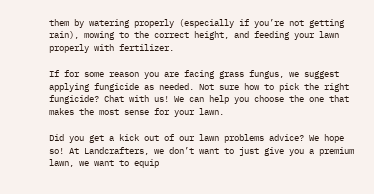them by watering properly (especially if you’re not getting rain), mowing to the correct height, and feeding your lawn properly with fertilizer.

If for some reason you are facing grass fungus, we suggest applying fungicide as needed. Not sure how to pick the right fungicide? Chat with us! We can help you choose the one that makes the most sense for your lawn.

Did you get a kick out of our lawn problems advice? We hope so! At Landcrafters, we don’t want to just give you a premium lawn, we want to equip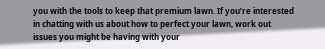you with the tools to keep that premium lawn. If you’re interested in chatting with us about how to perfect your lawn, work out issues you might be having with your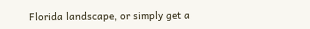Florida landscape, or simply get a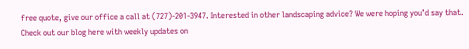free quote, give our office a call at (727)-201-3947. Interested in other landscaping advice? We were hoping you’d say that. Check out our blog here with weekly updates on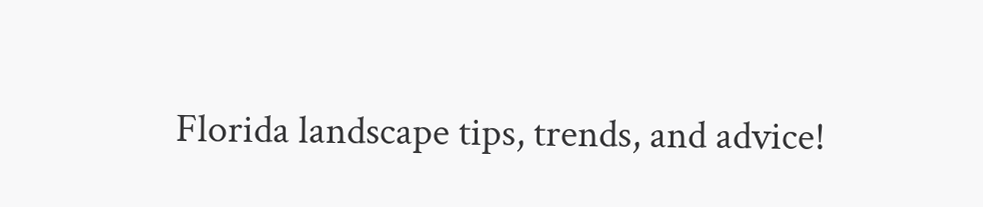Florida landscape tips, trends, and advice!